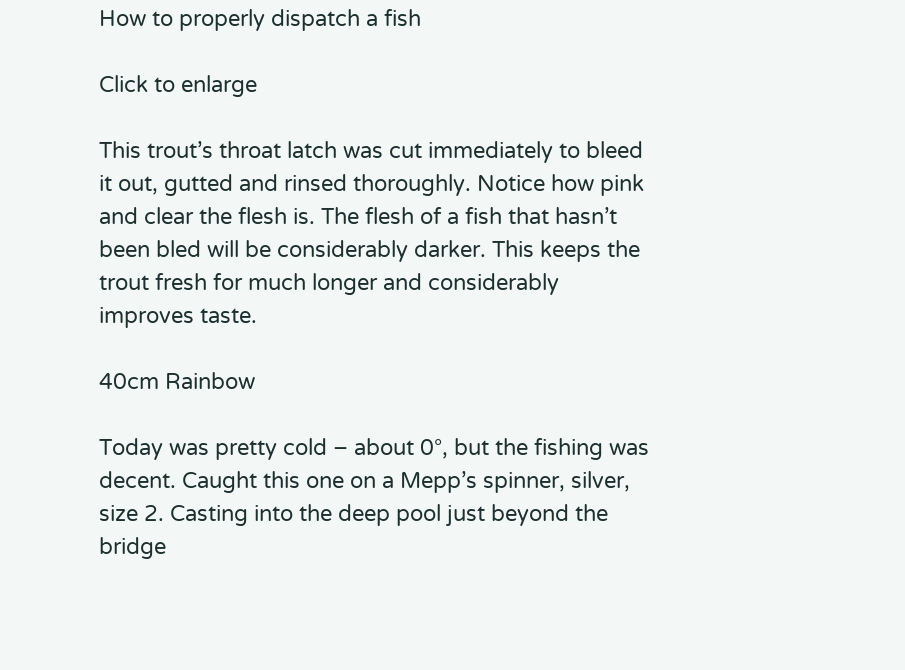How to properly dispatch a fish

Click to enlarge

This trout’s throat latch was cut immediately to bleed it out, gutted and rinsed thoroughly. Notice how pink and clear the flesh is. The flesh of a fish that hasn’t been bled will be considerably darker. This keeps the trout fresh for much longer and considerably improves taste.

40cm Rainbow

Today was pretty cold – about 0°, but the fishing was decent. Caught this one on a Mepp’s spinner, silver, size 2. Casting into the deep pool just beyond the bridge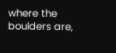where the boulders are,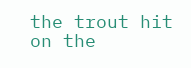the trout hit on the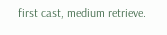first cast, medium retrieve.